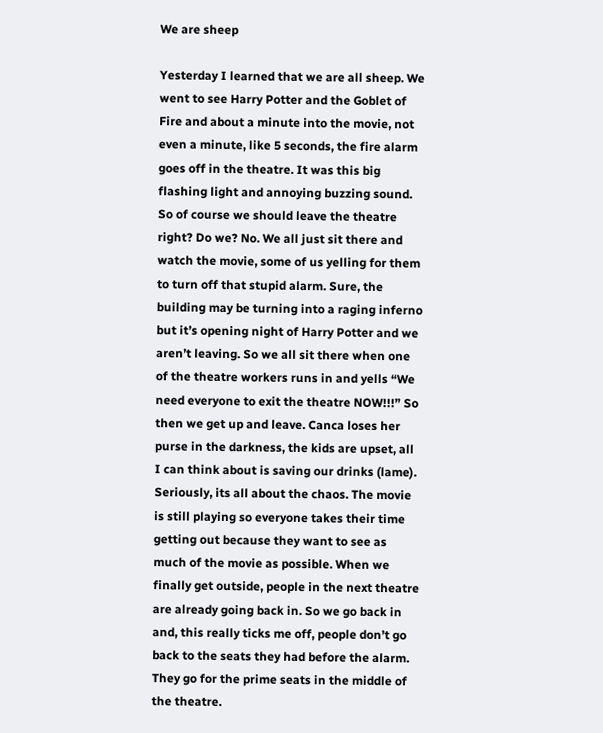We are sheep

Yesterday I learned that we are all sheep. We went to see Harry Potter and the Goblet of Fire and about a minute into the movie, not even a minute, like 5 seconds, the fire alarm goes off in the theatre. It was this big flashing light and annoying buzzing sound. So of course we should leave the theatre right? Do we? No. We all just sit there and watch the movie, some of us yelling for them to turn off that stupid alarm. Sure, the building may be turning into a raging inferno but it’s opening night of Harry Potter and we aren’t leaving. So we all sit there when one of the theatre workers runs in and yells “We need everyone to exit the theatre NOW!!!” So then we get up and leave. Canca loses her purse in the darkness, the kids are upset, all I can think about is saving our drinks (lame). Seriously, its all about the chaos. The movie is still playing so everyone takes their time getting out because they want to see as much of the movie as possible. When we finally get outside, people in the next theatre are already going back in. So we go back in and, this really ticks me off, people don’t go back to the seats they had before the alarm. They go for the prime seats in the middle of the theatre.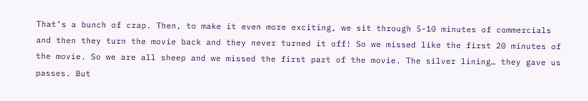That’s a bunch of crap. Then, to make it even more exciting, we sit through 5-10 minutes of commercials and then they turn the movie back and they never turned it off! So we missed like the first 20 minutes of the movie. So we are all sheep and we missed the first part of the movie. The silver lining… they gave us passes. But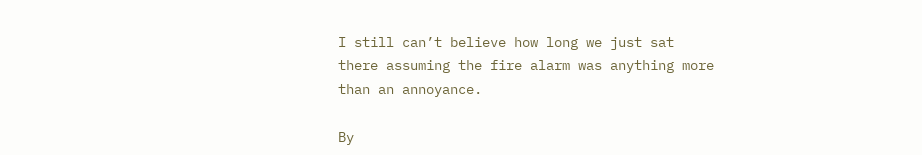I still can’t believe how long we just sat there assuming the fire alarm was anything more than an annoyance.

By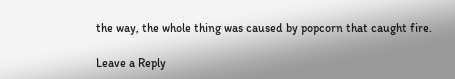the way, the whole thing was caused by popcorn that caught fire.

Leave a Reply